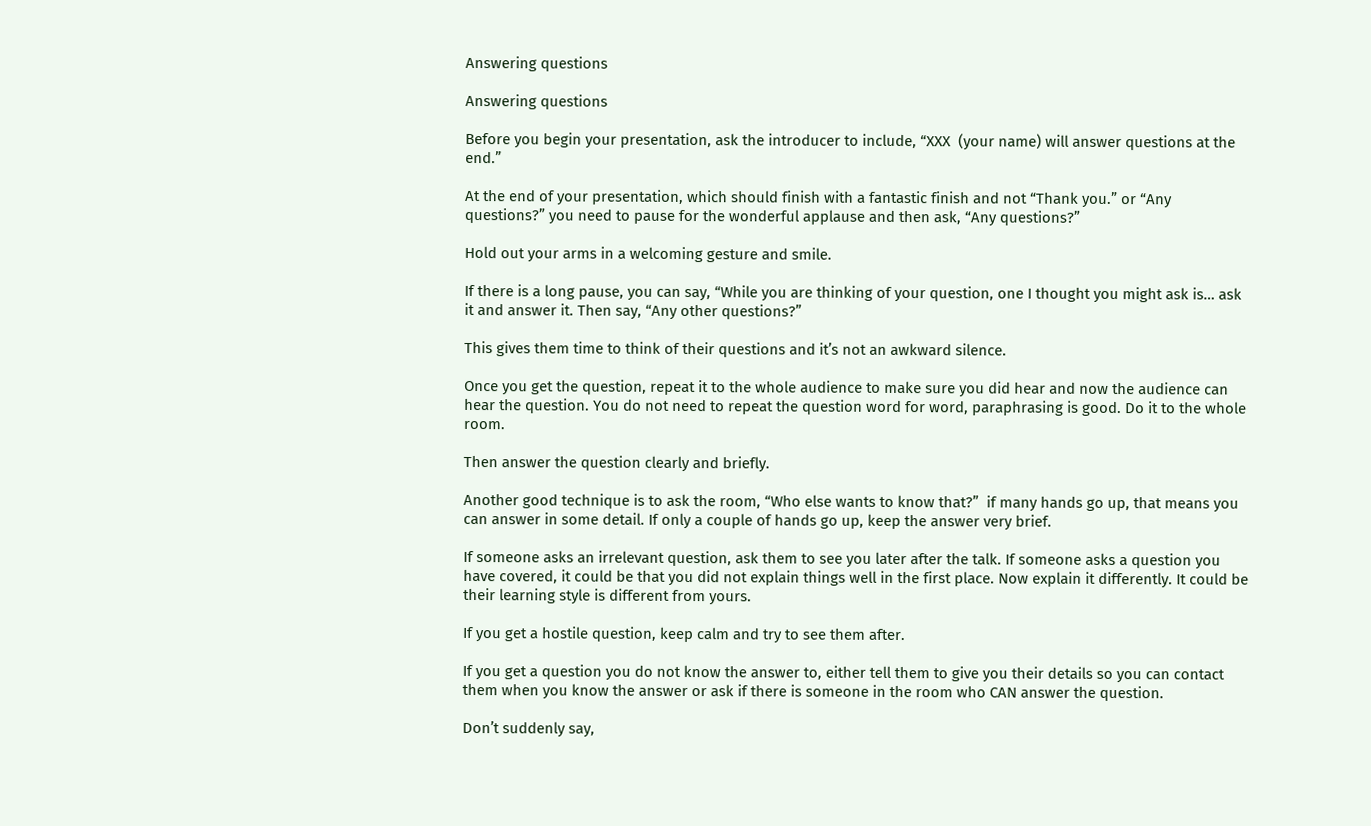Answering questions

Answering questions

Before you begin your presentation, ask the introducer to include, “XXX  (your name) will answer questions at the end.”

At the end of your presentation, which should finish with a fantastic finish and not “Thank you.” or “Any questions?” you need to pause for the wonderful applause and then ask, “Any questions?”

Hold out your arms in a welcoming gesture and smile.

If there is a long pause, you can say, “While you are thinking of your question, one I thought you might ask is… ask it and answer it. Then say, “Any other questions?”

This gives them time to think of their questions and it’s not an awkward silence.

Once you get the question, repeat it to the whole audience to make sure you did hear and now the audience can hear the question. You do not need to repeat the question word for word, paraphrasing is good. Do it to the whole room.

Then answer the question clearly and briefly.

Another good technique is to ask the room, “Who else wants to know that?”  if many hands go up, that means you can answer in some detail. If only a couple of hands go up, keep the answer very brief.

If someone asks an irrelevant question, ask them to see you later after the talk. If someone asks a question you have covered, it could be that you did not explain things well in the first place. Now explain it differently. It could be their learning style is different from yours.

If you get a hostile question, keep calm and try to see them after.

If you get a question you do not know the answer to, either tell them to give you their details so you can contact them when you know the answer or ask if there is someone in the room who CAN answer the question.

Don’t suddenly say,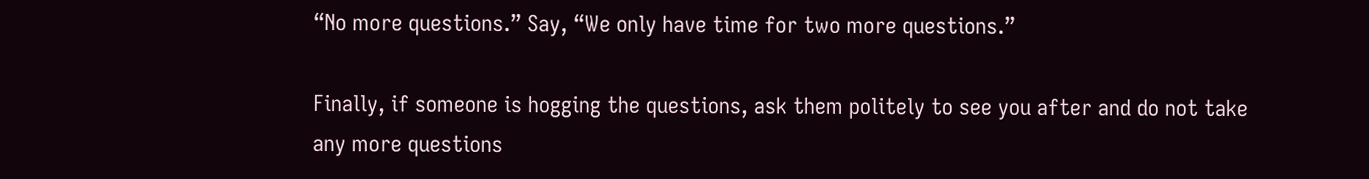“No more questions.” Say, “We only have time for two more questions.”

Finally, if someone is hogging the questions, ask them politely to see you after and do not take any more questions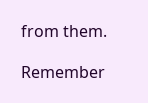from them.

Remember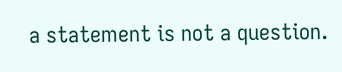a statement is not a question.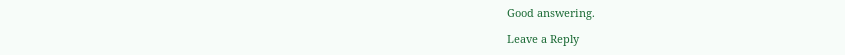Good answering.

Leave a Reply